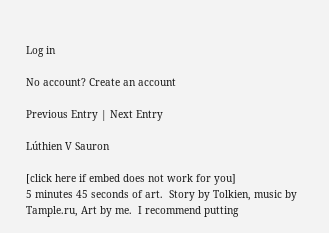Log in

No account? Create an account

Previous Entry | Next Entry

Lúthien V Sauron

[click here if embed does not work for you]
5 minutes 45 seconds of art.  Story by Tolkien, music by Tample.ru, Art by me.  I recommend putting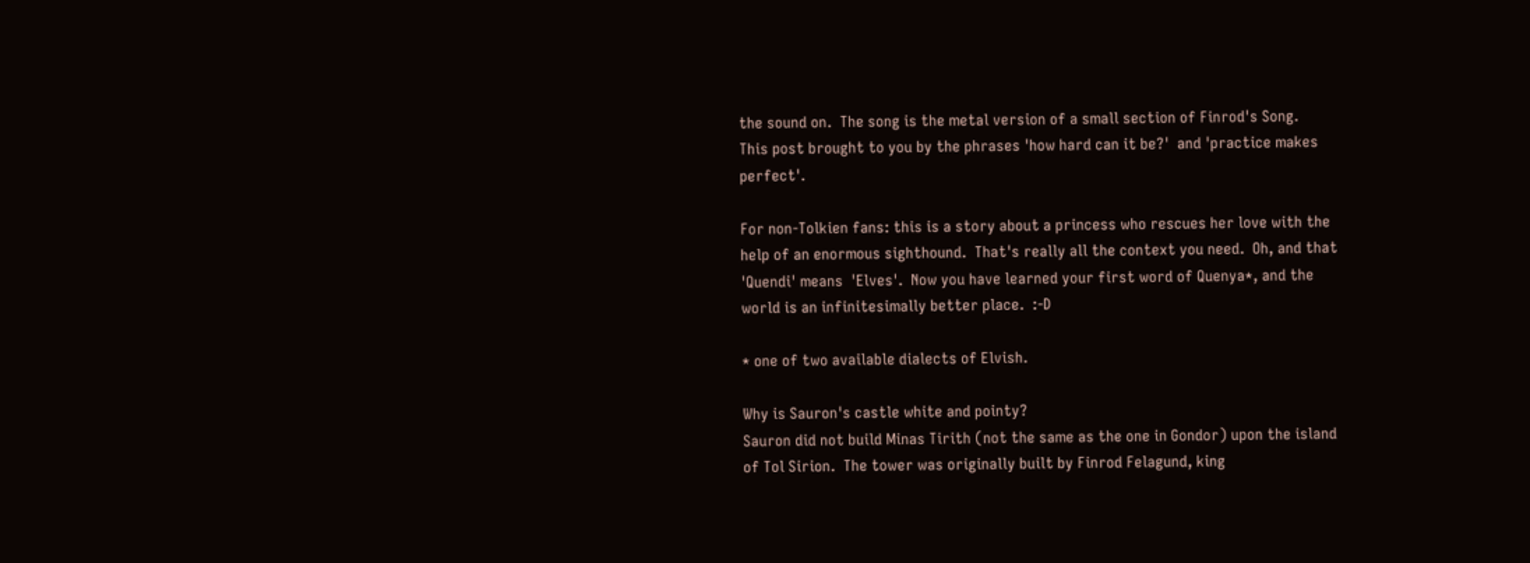the sound on.  The song is the metal version of a small section of Finrod's Song.
This post brought to you by the phrases 'how hard can it be?'  and 'practice makes perfect'.

For non-Tolkien fans: this is a story about a princess who rescues her love with the help of an enormous sighthound.  That's really all the context you need.  Oh, and that 'Quendi' means  'Elves'.  Now you have learned your first word of Quenya*, and the world is an infinitesimally better place.  :-D

* one of two available dialects of Elvish.

Why is Sauron's castle white and pointy?
Sauron did not build Minas Tirith (not the same as the one in Gondor) upon the island of Tol Sirion.  The tower was originally built by Finrod Felagund, king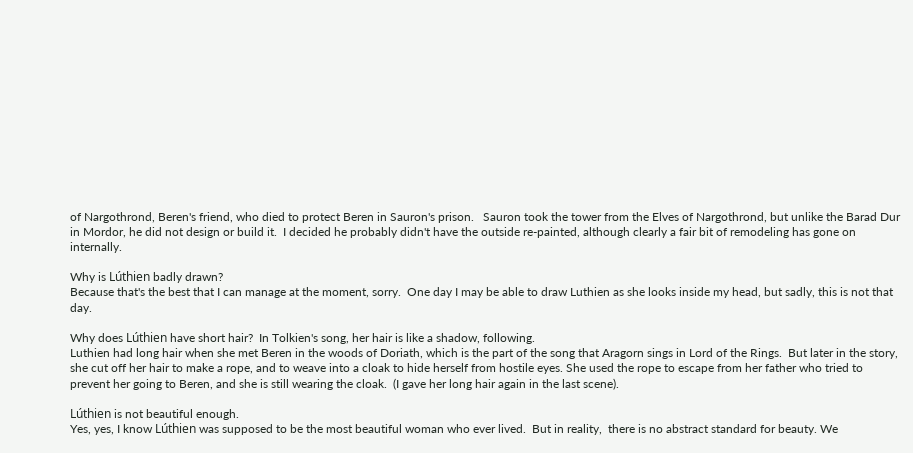of Nargothrond, Beren's friend, who died to protect Beren in Sauron's prison.   Sauron took the tower from the Elves of Nargothrond, but unlike the Barad Dur in Mordor, he did not design or build it.  I decided he probably didn't have the outside re-painted, although clearly a fair bit of remodeling has gone on internally.

Why is Lúthien badly drawn?
Because that's the best that I can manage at the moment, sorry.  One day I may be able to draw Luthien as she looks inside my head, but sadly, this is not that day.

Why does Lúthien have short hair?  In Tolkien's song, her hair is like a shadow, following.
Luthien had long hair when she met Beren in the woods of Doriath, which is the part of the song that Aragorn sings in Lord of the Rings.  But later in the story,  she cut off her hair to make a rope, and to weave into a cloak to hide herself from hostile eyes. She used the rope to escape from her father who tried to prevent her going to Beren, and she is still wearing the cloak.  (I gave her long hair again in the last scene).

Lúthien is not beautiful enough.
Yes, yes, I know Lúthien was supposed to be the most beautiful woman who ever lived.  But in reality,  there is no abstract standard for beauty. We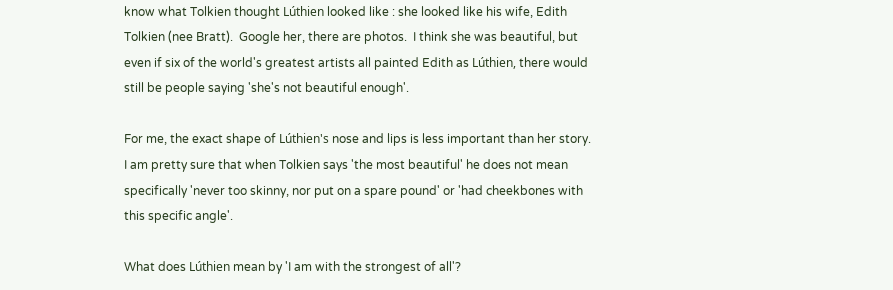know what Tolkien thought Lúthien looked like : she looked like his wife, Edith Tolkien (nee Bratt).  Google her, there are photos.  I think she was beautiful, but even if six of the world's greatest artists all painted Edith as Lúthien, there would still be people saying 'she's not beautiful enough'.

For me, the exact shape of Lúthien's nose and lips is less important than her story.  I am pretty sure that when Tolkien says 'the most beautiful' he does not mean specifically 'never too skinny, nor put on a spare pound' or 'had cheekbones with this specific angle'.

What does Lúthien mean by 'I am with the strongest of all'?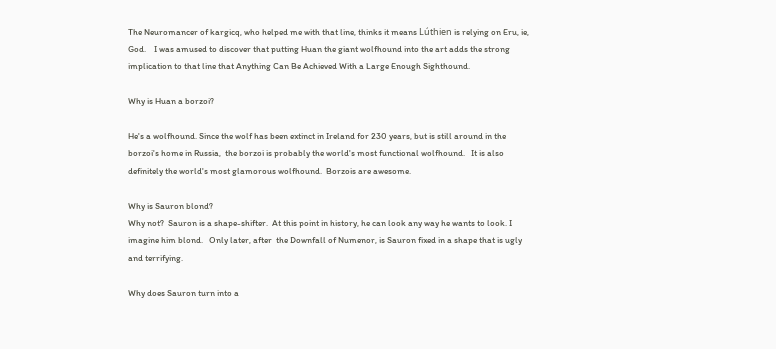The Neuromancer of kargicq, who helped me with that line, thinks it means Lúthien is relying on Eru, ie, God.    I was amused to discover that putting Huan the giant wolfhound into the art adds the strong implication to that line that Anything Can Be Achieved With a Large Enough Sighthound.

Why is Huan a borzoi?

He's a wolfhound. Since the wolf has been extinct in Ireland for 230 years, but is still around in the borzoi's home in Russia,  the borzoi is probably the world's most functional wolfhound.   It is also definitely the world's most glamorous wolfhound.  Borzois are awesome.

Why is Sauron blond?
Why not?  Sauron is a shape-shifter.  At this point in history, he can look any way he wants to look. I imagine him blond.   Only later, after  the Downfall of Numenor, is Sauron fixed in a shape that is ugly and terrifying.

Why does Sauron turn into a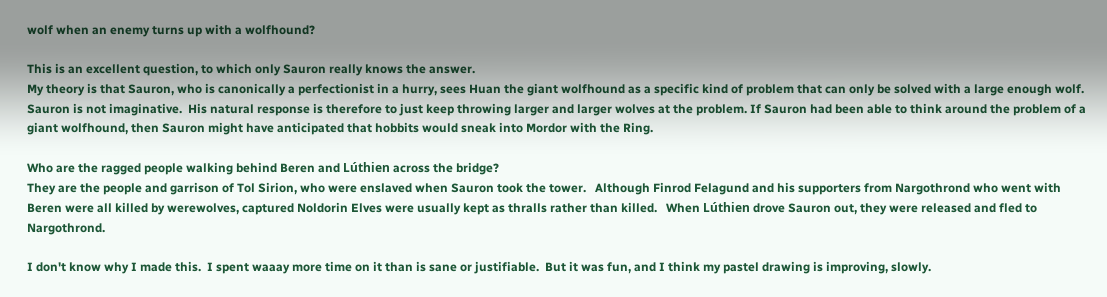wolf when an enemy turns up with a wolfhound?

This is an excellent question, to which only Sauron really knows the answer.
My theory is that Sauron, who is canonically a perfectionist in a hurry, sees Huan the giant wolfhound as a specific kind of problem that can only be solved with a large enough wolf.   Sauron is not imaginative.  His natural response is therefore to just keep throwing larger and larger wolves at the problem. If Sauron had been able to think around the problem of a giant wolfhound, then Sauron might have anticipated that hobbits would sneak into Mordor with the Ring.

Who are the ragged people walking behind Beren and Lúthien across the bridge?
They are the people and garrison of Tol Sirion, who were enslaved when Sauron took the tower.   Although Finrod Felagund and his supporters from Nargothrond who went with Beren were all killed by werewolves, captured Noldorin Elves were usually kept as thralls rather than killed.   When Lúthien drove Sauron out, they were released and fled to Nargothrond.

I don't know why I made this.  I spent waaay more time on it than is sane or justifiable.  But it was fun, and I think my pastel drawing is improving, slowly.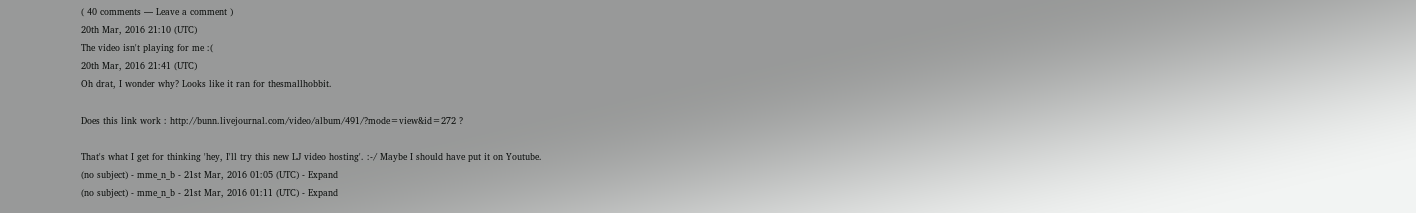( 40 comments — Leave a comment )
20th Mar, 2016 21:10 (UTC)
The video isn't playing for me :(
20th Mar, 2016 21:41 (UTC)
Oh drat, I wonder why? Looks like it ran for thesmallhobbit.

Does this link work : http://bunn.livejournal.com/video/album/491/?mode=view&id=272 ?

That's what I get for thinking 'hey, I'll try this new LJ video hosting'. :-/ Maybe I should have put it on Youtube.
(no subject) - mme_n_b - 21st Mar, 2016 01:05 (UTC) - Expand
(no subject) - mme_n_b - 21st Mar, 2016 01:11 (UTC) - Expand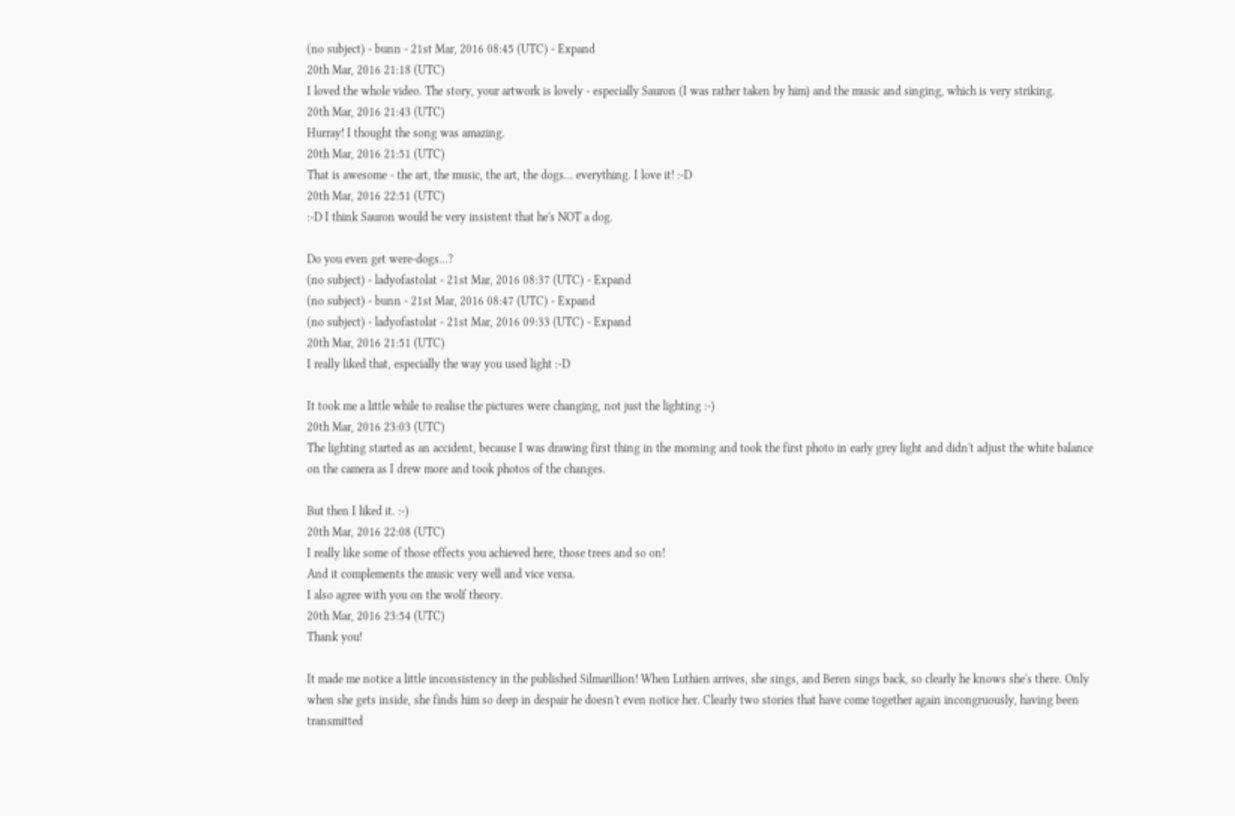(no subject) - bunn - 21st Mar, 2016 08:45 (UTC) - Expand
20th Mar, 2016 21:18 (UTC)
I loved the whole video. The story, your artwork is lovely - especially Sauron (I was rather taken by him) and the music and singing, which is very striking.
20th Mar, 2016 21:43 (UTC)
Hurray! I thought the song was amazing.
20th Mar, 2016 21:51 (UTC)
That is awesome - the art, the music, the art, the dogs... everything. I love it! :-D
20th Mar, 2016 22:51 (UTC)
:-D I think Sauron would be very insistent that he's NOT a dog.

Do you even get were-dogs...?
(no subject) - ladyofastolat - 21st Mar, 2016 08:37 (UTC) - Expand
(no subject) - bunn - 21st Mar, 2016 08:47 (UTC) - Expand
(no subject) - ladyofastolat - 21st Mar, 2016 09:33 (UTC) - Expand
20th Mar, 2016 21:51 (UTC)
I really liked that, especially the way you used light :-D

It took me a little while to realise the pictures were changing, not just the lighting :-)
20th Mar, 2016 23:03 (UTC)
The lighting started as an accident, because I was drawing first thing in the morning and took the first photo in early grey light and didn't adjust the white balance on the camera as I drew more and took photos of the changes.

But then I liked it. :-)
20th Mar, 2016 22:08 (UTC)
I really like some of those effects you achieved here, those trees and so on!
And it complements the music very well and vice versa.
I also agree with you on the wolf theory.
20th Mar, 2016 23:54 (UTC)
Thank you!

It made me notice a little inconsistency in the published Silmarillion! When Luthien arrives, she sings, and Beren sings back, so clearly he knows she's there. Only when she gets inside, she finds him so deep in despair he doesn't even notice her. Clearly two stories that have come together again incongruously, having been transmitted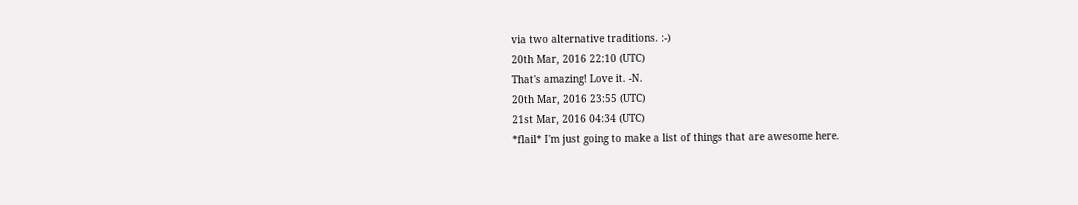via two alternative traditions. :-)
20th Mar, 2016 22:10 (UTC)
That's amazing! Love it. -N.
20th Mar, 2016 23:55 (UTC)
21st Mar, 2016 04:34 (UTC)
*flail* I'm just going to make a list of things that are awesome here.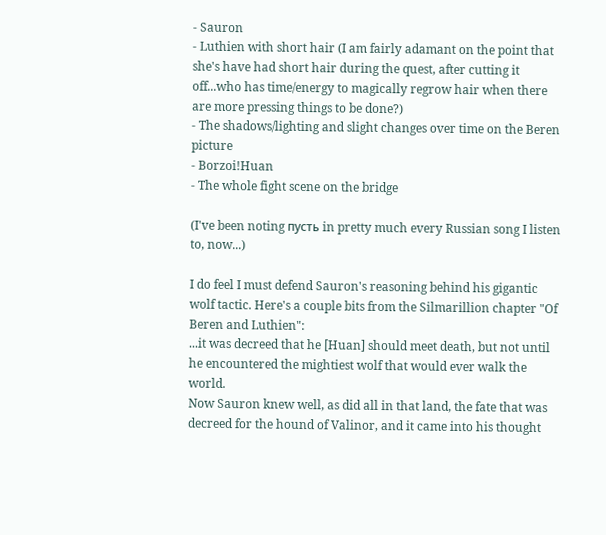- Sauron
- Luthien with short hair (I am fairly adamant on the point that she's have had short hair during the quest, after cutting it off...who has time/energy to magically regrow hair when there are more pressing things to be done?)
- The shadows/lighting and slight changes over time on the Beren picture
- Borzoi!Huan
- The whole fight scene on the bridge

(I've been noting пусть in pretty much every Russian song I listen to, now...)

I do feel I must defend Sauron's reasoning behind his gigantic wolf tactic. Here's a couple bits from the Silmarillion chapter "Of Beren and Luthien":
...it was decreed that he [Huan] should meet death, but not until he encountered the mightiest wolf that would ever walk the world.
Now Sauron knew well, as did all in that land, the fate that was decreed for the hound of Valinor, and it came into his thought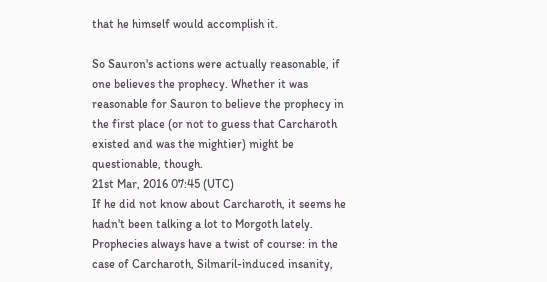that he himself would accomplish it.

So Sauron's actions were actually reasonable, if one believes the prophecy. Whether it was reasonable for Sauron to believe the prophecy in the first place (or not to guess that Carcharoth existed and was the mightier) might be questionable, though.
21st Mar, 2016 07:45 (UTC)
If he did not know about Carcharoth, it seems he hadn't been talking a lot to Morgoth lately. Prophecies always have a twist of course: in the case of Carcharoth, Silmaril-induced insanity,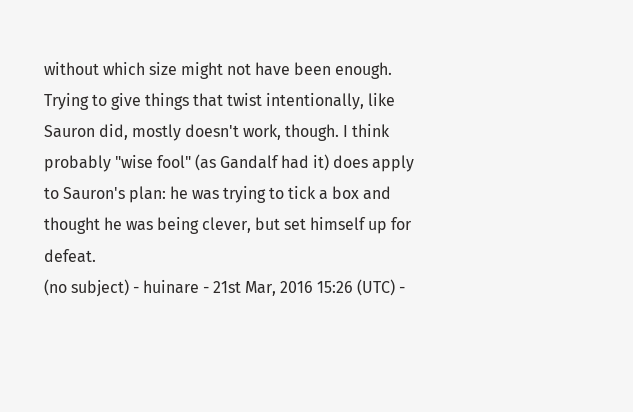without which size might not have been enough. Trying to give things that twist intentionally, like Sauron did, mostly doesn't work, though. I think probably "wise fool" (as Gandalf had it) does apply to Sauron's plan: he was trying to tick a box and thought he was being clever, but set himself up for defeat.
(no subject) - huinare - 21st Mar, 2016 15:26 (UTC) -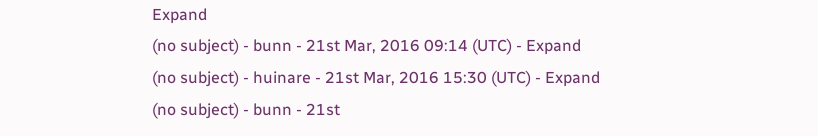Expand
(no subject) - bunn - 21st Mar, 2016 09:14 (UTC) - Expand
(no subject) - huinare - 21st Mar, 2016 15:30 (UTC) - Expand
(no subject) - bunn - 21st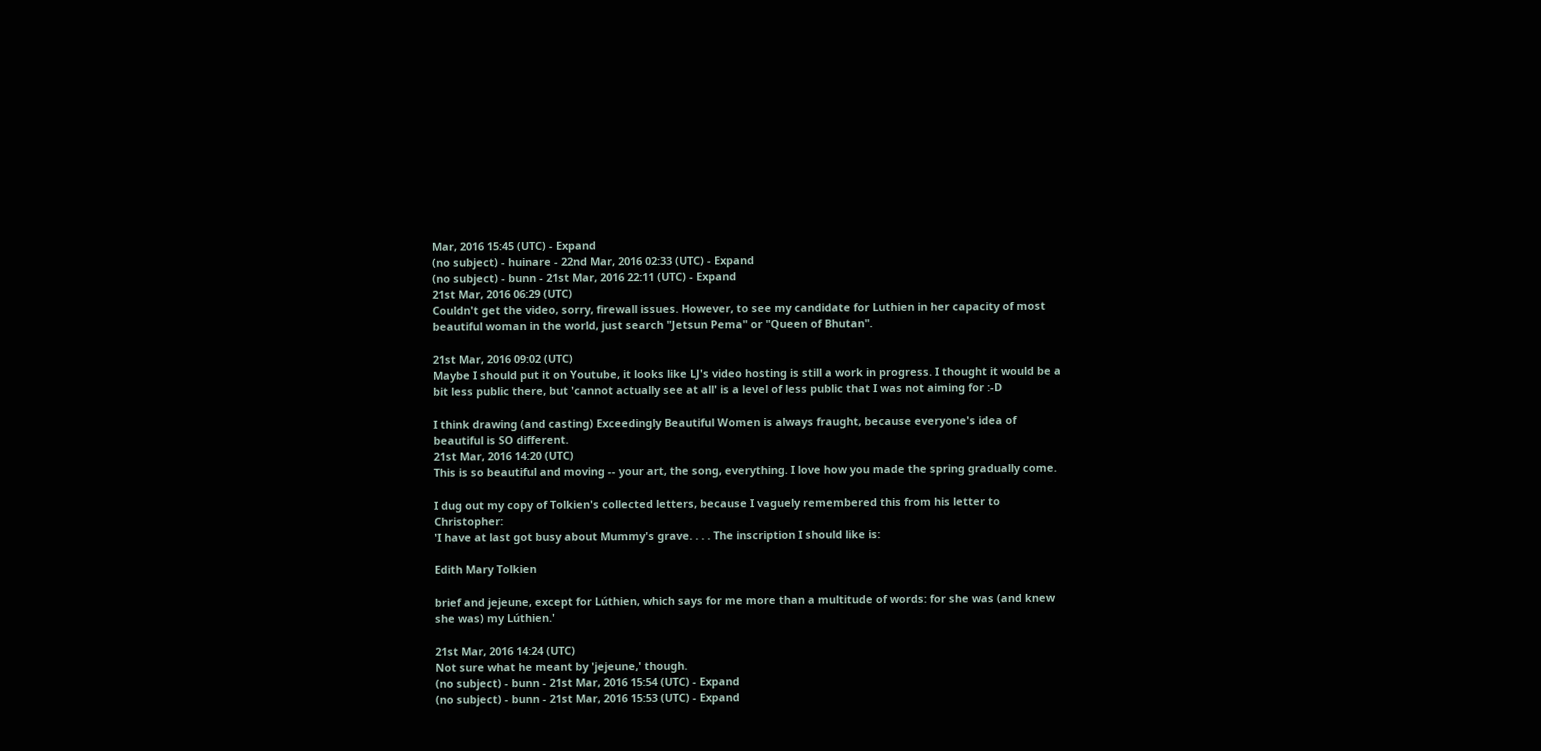Mar, 2016 15:45 (UTC) - Expand
(no subject) - huinare - 22nd Mar, 2016 02:33 (UTC) - Expand
(no subject) - bunn - 21st Mar, 2016 22:11 (UTC) - Expand
21st Mar, 2016 06:29 (UTC)
Couldn't get the video, sorry, firewall issues. However, to see my candidate for Luthien in her capacity of most beautiful woman in the world, just search "Jetsun Pema" or "Queen of Bhutan".

21st Mar, 2016 09:02 (UTC)
Maybe I should put it on Youtube, it looks like LJ's video hosting is still a work in progress. I thought it would be a bit less public there, but 'cannot actually see at all' is a level of less public that I was not aiming for :-D

I think drawing (and casting) Exceedingly Beautiful Women is always fraught, because everyone's idea of beautiful is SO different.
21st Mar, 2016 14:20 (UTC)
This is so beautiful and moving -- your art, the song, everything. I love how you made the spring gradually come.

I dug out my copy of Tolkien's collected letters, because I vaguely remembered this from his letter to Christopher:
'I have at last got busy about Mummy's grave. . . . The inscription I should like is:

Edith Mary Tolkien

brief and jejeune, except for Lúthien, which says for me more than a multitude of words: for she was (and knew she was) my Lúthien.'

21st Mar, 2016 14:24 (UTC)
Not sure what he meant by 'jejeune,' though.
(no subject) - bunn - 21st Mar, 2016 15:54 (UTC) - Expand
(no subject) - bunn - 21st Mar, 2016 15:53 (UTC) - Expand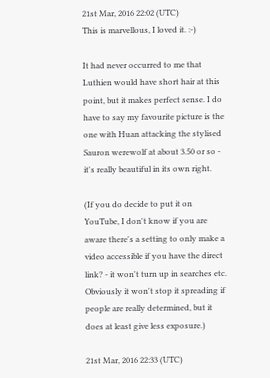21st Mar, 2016 22:02 (UTC)
This is marvellous, I loved it. :-)

It had never occurred to me that Luthien would have short hair at this point, but it makes perfect sense. I do have to say my favourite picture is the one with Huan attacking the stylised Sauron werewolf at about 3.50 or so - it's really beautiful in its own right.

(If you do decide to put it on YouTube, I don't know if you are aware there's a setting to only make a video accessible if you have the direct link? - it won't turn up in searches etc. Obviously it won't stop it spreading if people are really determined, but it does at least give less exposure.)

21st Mar, 2016 22:33 (UTC)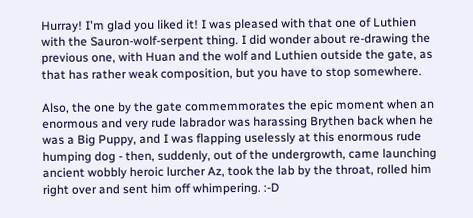Hurray! I'm glad you liked it! I was pleased with that one of Luthien with the Sauron-wolf-serpent thing. I did wonder about re-drawing the previous one, with Huan and the wolf and Luthien outside the gate, as that has rather weak composition, but you have to stop somewhere.

Also, the one by the gate commemmorates the epic moment when an enormous and very rude labrador was harassing Brythen back when he was a Big Puppy, and I was flapping uselessly at this enormous rude humping dog - then, suddenly, out of the undergrowth, came launching ancient wobbly heroic lurcher Az, took the lab by the throat, rolled him right over and sent him off whimpering. :-D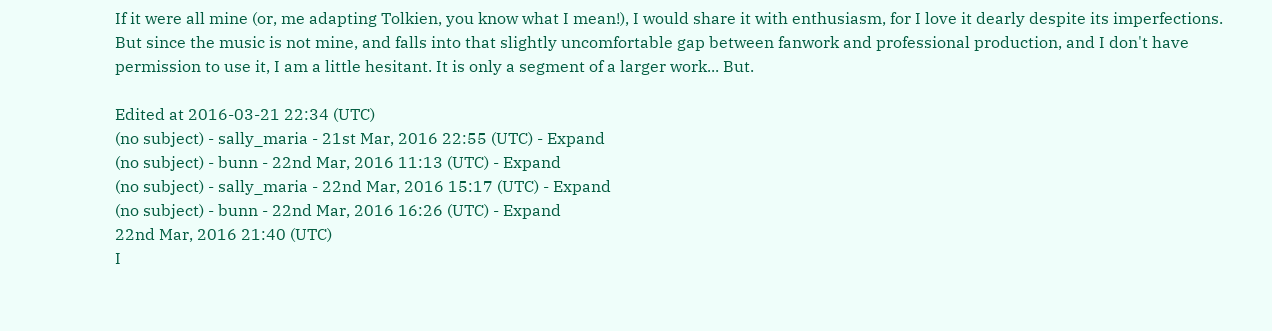If it were all mine (or, me adapting Tolkien, you know what I mean!), I would share it with enthusiasm, for I love it dearly despite its imperfections. But since the music is not mine, and falls into that slightly uncomfortable gap between fanwork and professional production, and I don't have permission to use it, I am a little hesitant. It is only a segment of a larger work... But.

Edited at 2016-03-21 22:34 (UTC)
(no subject) - sally_maria - 21st Mar, 2016 22:55 (UTC) - Expand
(no subject) - bunn - 22nd Mar, 2016 11:13 (UTC) - Expand
(no subject) - sally_maria - 22nd Mar, 2016 15:17 (UTC) - Expand
(no subject) - bunn - 22nd Mar, 2016 16:26 (UTC) - Expand
22nd Mar, 2016 21:40 (UTC)
I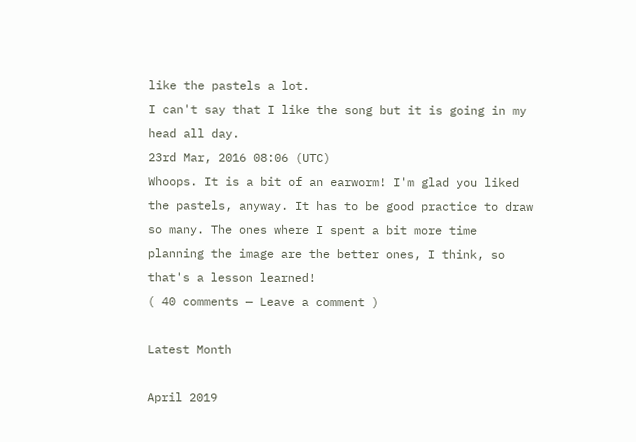like the pastels a lot.
I can't say that I like the song but it is going in my head all day.
23rd Mar, 2016 08:06 (UTC)
Whoops. It is a bit of an earworm! I'm glad you liked the pastels, anyway. It has to be good practice to draw so many. The ones where I spent a bit more time planning the image are the better ones, I think, so that's a lesson learned!
( 40 comments — Leave a comment )

Latest Month

April 2019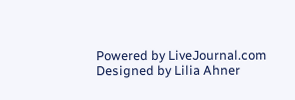Powered by LiveJournal.com
Designed by Lilia Ahner